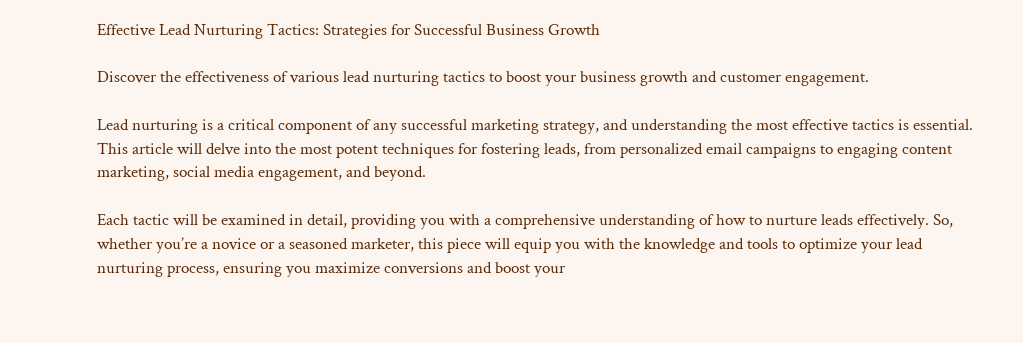Effective Lead Nurturing Tactics: Strategies for Successful Business Growth

Discover the effectiveness of various lead nurturing tactics to boost your business growth and customer engagement.

Lead nurturing is a critical component of any successful marketing strategy, and understanding the most effective tactics is essential. This article will delve into the most potent techniques for fostering leads, from personalized email campaigns to engaging content marketing, social media engagement, and beyond.

Each tactic will be examined in detail, providing you with a comprehensive understanding of how to nurture leads effectively. So, whether you’re a novice or a seasoned marketer, this piece will equip you with the knowledge and tools to optimize your lead nurturing process, ensuring you maximize conversions and boost your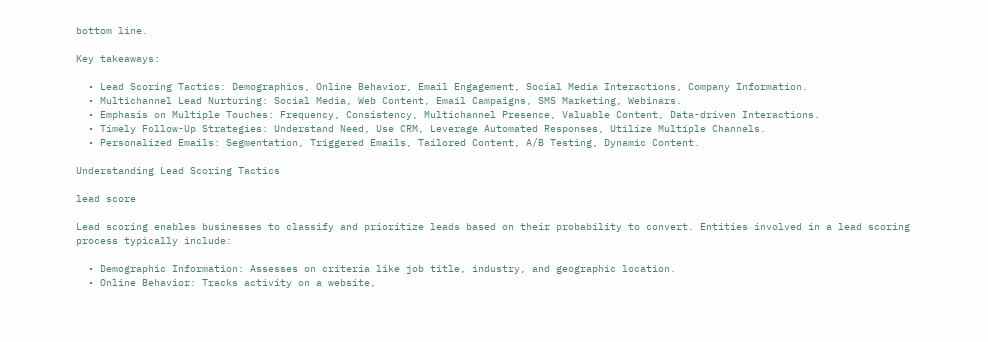bottom line.

Key takeaways:

  • Lead Scoring Tactics: Demographics, Online Behavior, Email Engagement, Social Media Interactions, Company Information.
  • Multichannel Lead Nurturing: Social Media, Web Content, Email Campaigns, SMS Marketing, Webinars.
  • Emphasis on Multiple Touches: Frequency, Consistency, Multichannel Presence, Valuable Content, Data-driven Interactions.
  • Timely Follow-Up Strategies: Understand Need, Use CRM, Leverage Automated Responses, Utilize Multiple Channels.
  • Personalized Emails: Segmentation, Triggered Emails, Tailored Content, A/B Testing, Dynamic Content.

Understanding Lead Scoring Tactics

lead score

Lead scoring enables businesses to classify and prioritize leads based on their probability to convert. Entities involved in a lead scoring process typically include:

  • Demographic Information: Assesses on criteria like job title, industry, and geographic location.
  • Online Behavior: Tracks activity on a website,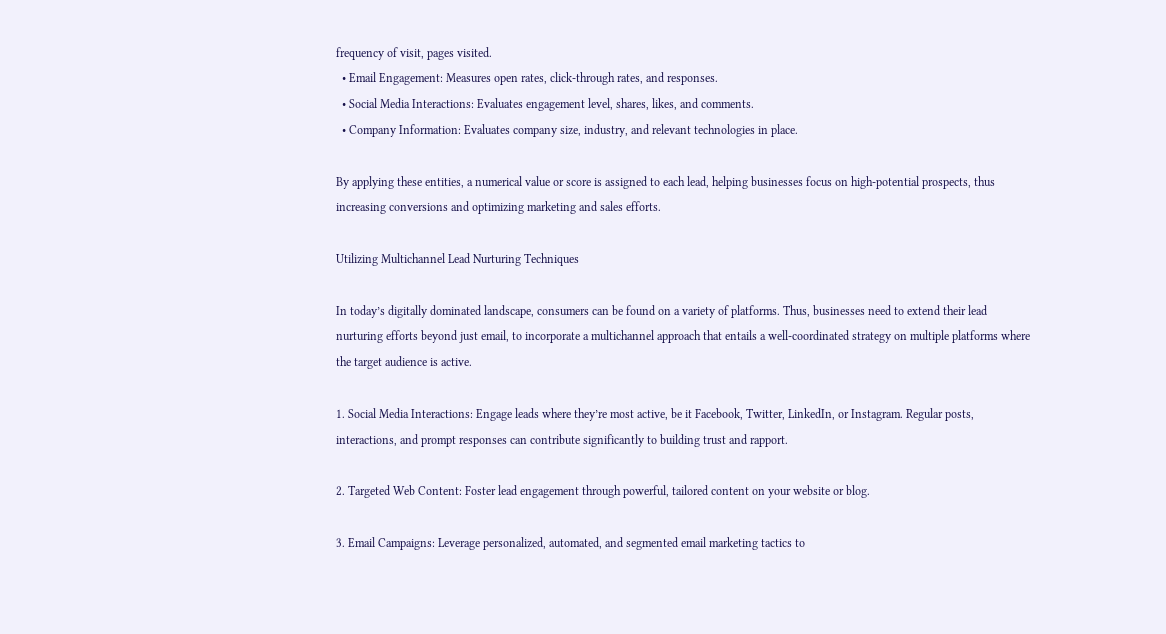frequency of visit, pages visited.
  • Email Engagement: Measures open rates, click-through rates, and responses.
  • Social Media Interactions: Evaluates engagement level, shares, likes, and comments.
  • Company Information: Evaluates company size, industry, and relevant technologies in place.

By applying these entities, a numerical value or score is assigned to each lead, helping businesses focus on high-potential prospects, thus increasing conversions and optimizing marketing and sales efforts.

Utilizing Multichannel Lead Nurturing Techniques

In today’s digitally dominated landscape, consumers can be found on a variety of platforms. Thus, businesses need to extend their lead nurturing efforts beyond just email, to incorporate a multichannel approach that entails a well-coordinated strategy on multiple platforms where the target audience is active.

1. Social Media Interactions: Engage leads where they’re most active, be it Facebook, Twitter, LinkedIn, or Instagram. Regular posts, interactions, and prompt responses can contribute significantly to building trust and rapport.

2. Targeted Web Content: Foster lead engagement through powerful, tailored content on your website or blog.

3. Email Campaigns: Leverage personalized, automated, and segmented email marketing tactics to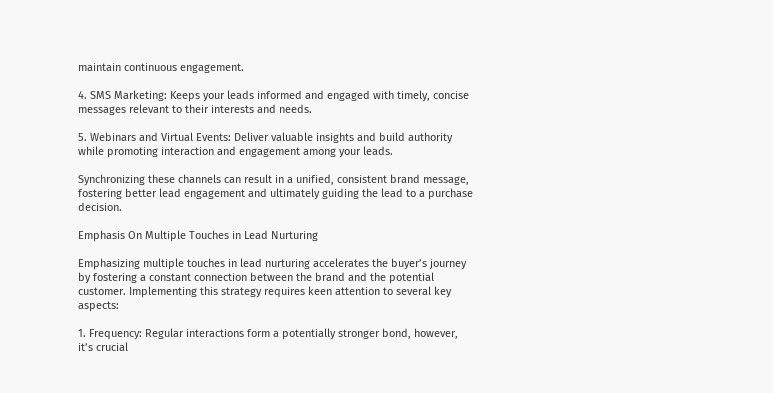maintain continuous engagement.

4. SMS Marketing: Keeps your leads informed and engaged with timely, concise messages relevant to their interests and needs.

5. Webinars and Virtual Events: Deliver valuable insights and build authority while promoting interaction and engagement among your leads.

Synchronizing these channels can result in a unified, consistent brand message, fostering better lead engagement and ultimately guiding the lead to a purchase decision.

Emphasis On Multiple Touches in Lead Nurturing

Emphasizing multiple touches in lead nurturing accelerates the buyer’s journey by fostering a constant connection between the brand and the potential customer. Implementing this strategy requires keen attention to several key aspects:

1. Frequency: Regular interactions form a potentially stronger bond, however, it’s crucial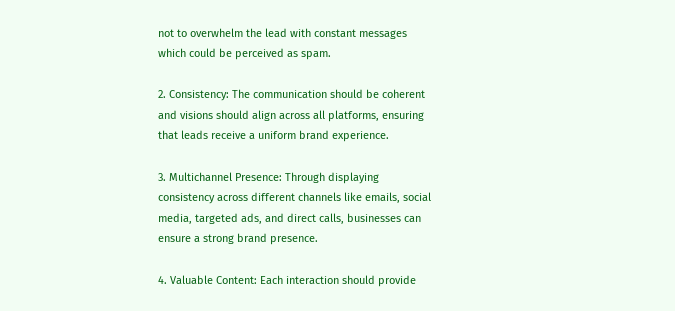not to overwhelm the lead with constant messages which could be perceived as spam.

2. Consistency: The communication should be coherent and visions should align across all platforms, ensuring that leads receive a uniform brand experience.

3. Multichannel Presence: Through displaying consistency across different channels like emails, social media, targeted ads, and direct calls, businesses can ensure a strong brand presence.

4. Valuable Content: Each interaction should provide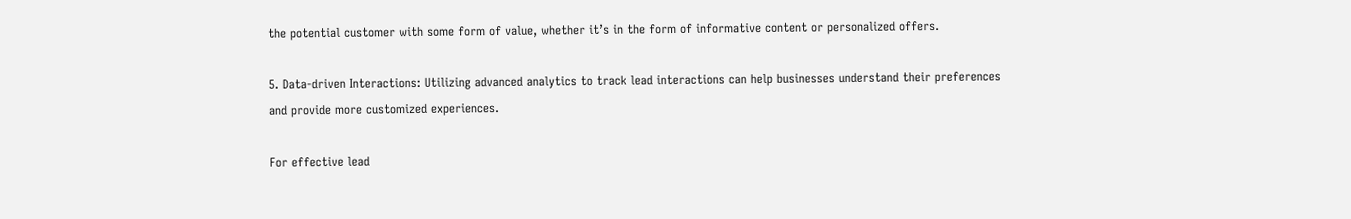the potential customer with some form of value, whether it’s in the form of informative content or personalized offers.

5. Data-driven Interactions: Utilizing advanced analytics to track lead interactions can help businesses understand their preferences and provide more customized experiences.

For effective lead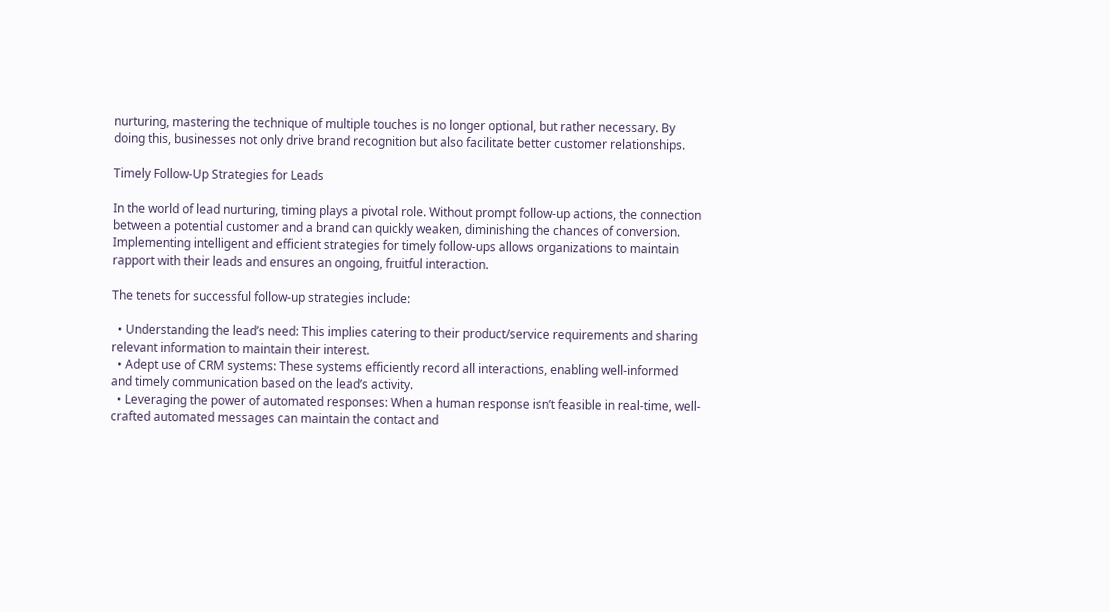nurturing, mastering the technique of multiple touches is no longer optional, but rather necessary. By doing this, businesses not only drive brand recognition but also facilitate better customer relationships.

Timely Follow-Up Strategies for Leads

In the world of lead nurturing, timing plays a pivotal role. Without prompt follow-up actions, the connection between a potential customer and a brand can quickly weaken, diminishing the chances of conversion. Implementing intelligent and efficient strategies for timely follow-ups allows organizations to maintain rapport with their leads and ensures an ongoing, fruitful interaction.

The tenets for successful follow-up strategies include:

  • Understanding the lead’s need: This implies catering to their product/service requirements and sharing relevant information to maintain their interest.
  • Adept use of CRM systems: These systems efficiently record all interactions, enabling well-informed and timely communication based on the lead’s activity.
  • Leveraging the power of automated responses: When a human response isn’t feasible in real-time, well-crafted automated messages can maintain the contact and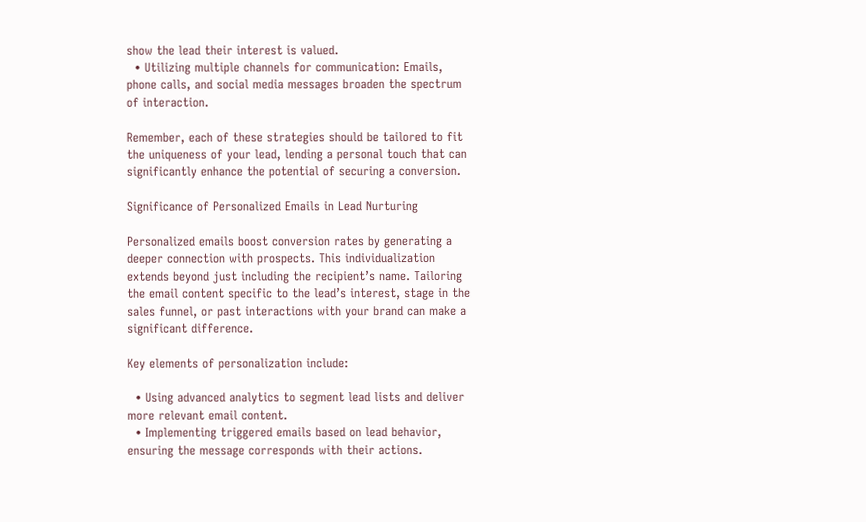show the lead their interest is valued.
  • Utilizing multiple channels for communication: Emails, phone calls, and social media messages broaden the spectrum of interaction.

Remember, each of these strategies should be tailored to fit the uniqueness of your lead, lending a personal touch that can significantly enhance the potential of securing a conversion.

Significance of Personalized Emails in Lead Nurturing

Personalized emails boost conversion rates by generating a deeper connection with prospects. This individualization extends beyond just including the recipient’s name. Tailoring the email content specific to the lead’s interest, stage in the sales funnel, or past interactions with your brand can make a significant difference.

Key elements of personalization include:

  • Using advanced analytics to segment lead lists and deliver more relevant email content.
  • Implementing triggered emails based on lead behavior, ensuring the message corresponds with their actions.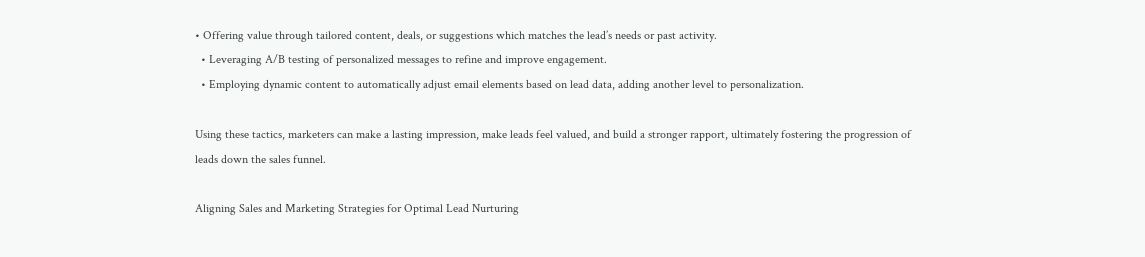• Offering value through tailored content, deals, or suggestions which matches the lead’s needs or past activity.
  • Leveraging A/B testing of personalized messages to refine and improve engagement.
  • Employing dynamic content to automatically adjust email elements based on lead data, adding another level to personalization.

Using these tactics, marketers can make a lasting impression, make leads feel valued, and build a stronger rapport, ultimately fostering the progression of leads down the sales funnel.

Aligning Sales and Marketing Strategies for Optimal Lead Nurturing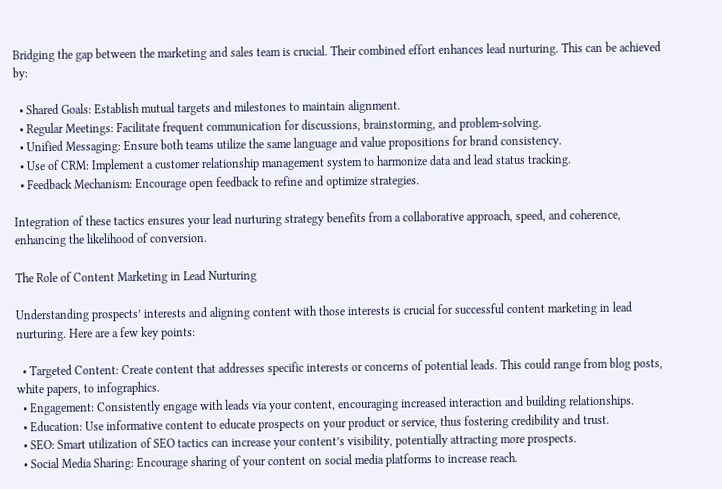Bridging the gap between the marketing and sales team is crucial. Their combined effort enhances lead nurturing. This can be achieved by:

  • Shared Goals: Establish mutual targets and milestones to maintain alignment.
  • Regular Meetings: Facilitate frequent communication for discussions, brainstorming, and problem-solving.
  • Unified Messaging: Ensure both teams utilize the same language and value propositions for brand consistency.
  • Use of CRM: Implement a customer relationship management system to harmonize data and lead status tracking.
  • Feedback Mechanism: Encourage open feedback to refine and optimize strategies.

Integration of these tactics ensures your lead nurturing strategy benefits from a collaborative approach, speed, and coherence, enhancing the likelihood of conversion.

The Role of Content Marketing in Lead Nurturing

Understanding prospects’ interests and aligning content with those interests is crucial for successful content marketing in lead nurturing. Here are a few key points:

  • Targeted Content: Create content that addresses specific interests or concerns of potential leads. This could range from blog posts, white papers, to infographics.
  • Engagement: Consistently engage with leads via your content, encouraging increased interaction and building relationships.
  • Education: Use informative content to educate prospects on your product or service, thus fostering credibility and trust.
  • SEO: Smart utilization of SEO tactics can increase your content’s visibility, potentially attracting more prospects.
  • Social Media Sharing: Encourage sharing of your content on social media platforms to increase reach.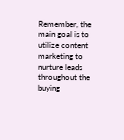Remember, the main goal is to utilize content marketing to nurture leads throughout the buying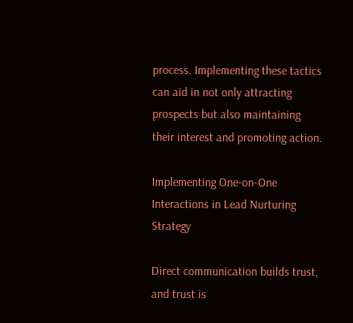process. Implementing these tactics can aid in not only attracting prospects but also maintaining their interest and promoting action.

Implementing One-on-One Interactions in Lead Nurturing Strategy

Direct communication builds trust, and trust is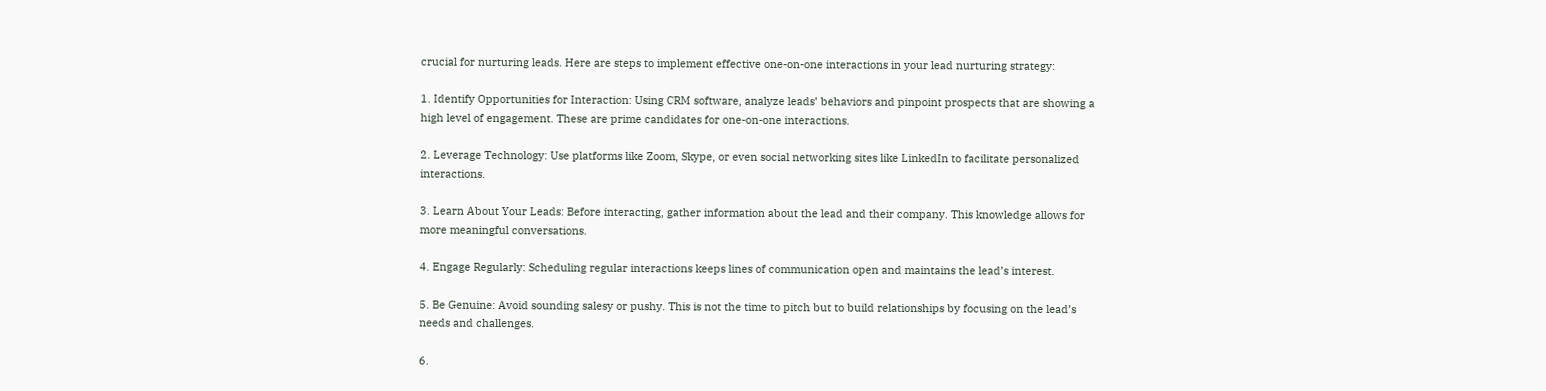crucial for nurturing leads. Here are steps to implement effective one-on-one interactions in your lead nurturing strategy:

1. Identify Opportunities for Interaction: Using CRM software, analyze leads’ behaviors and pinpoint prospects that are showing a high level of engagement. These are prime candidates for one-on-one interactions.

2. Leverage Technology: Use platforms like Zoom, Skype, or even social networking sites like LinkedIn to facilitate personalized interactions.

3. Learn About Your Leads: Before interacting, gather information about the lead and their company. This knowledge allows for more meaningful conversations.

4. Engage Regularly: Scheduling regular interactions keeps lines of communication open and maintains the lead’s interest.

5. Be Genuine: Avoid sounding salesy or pushy. This is not the time to pitch but to build relationships by focusing on the lead’s needs and challenges.

6.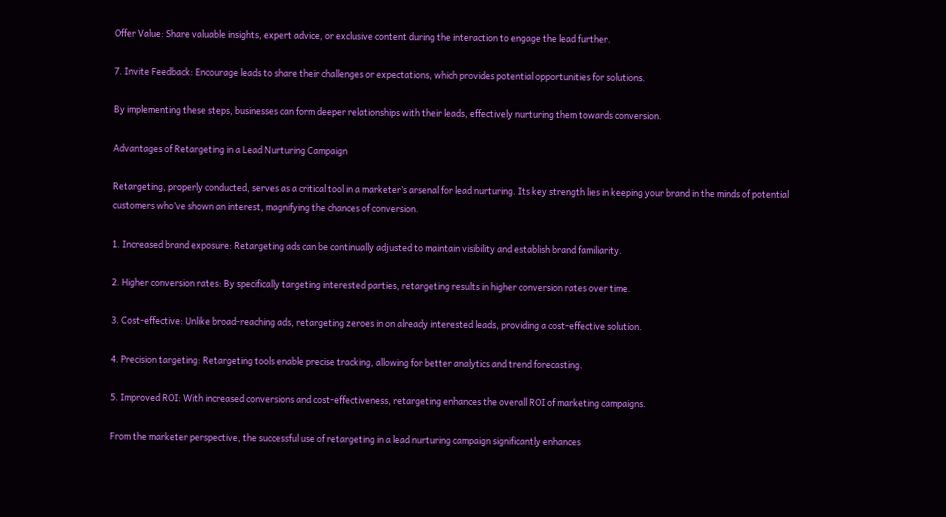Offer Value: Share valuable insights, expert advice, or exclusive content during the interaction to engage the lead further.

7. Invite Feedback: Encourage leads to share their challenges or expectations, which provides potential opportunities for solutions.

By implementing these steps, businesses can form deeper relationships with their leads, effectively nurturing them towards conversion.

Advantages of Retargeting in a Lead Nurturing Campaign

Retargeting, properly conducted, serves as a critical tool in a marketer’s arsenal for lead nurturing. Its key strength lies in keeping your brand in the minds of potential customers who’ve shown an interest, magnifying the chances of conversion.

1. Increased brand exposure: Retargeting ads can be continually adjusted to maintain visibility and establish brand familiarity.

2. Higher conversion rates: By specifically targeting interested parties, retargeting results in higher conversion rates over time.

3. Cost-effective: Unlike broad-reaching ads, retargeting zeroes in on already interested leads, providing a cost-effective solution.

4. Precision targeting: Retargeting tools enable precise tracking, allowing for better analytics and trend forecasting.

5. Improved ROI: With increased conversions and cost-effectiveness, retargeting enhances the overall ROI of marketing campaigns.

From the marketer perspective, the successful use of retargeting in a lead nurturing campaign significantly enhances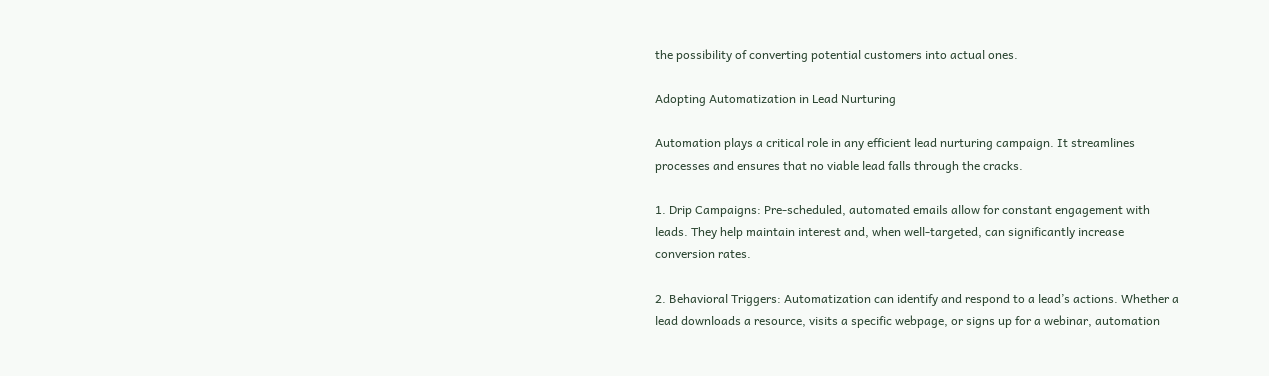the possibility of converting potential customers into actual ones.

Adopting Automatization in Lead Nurturing

Automation plays a critical role in any efficient lead nurturing campaign. It streamlines processes and ensures that no viable lead falls through the cracks.

1. Drip Campaigns: Pre-scheduled, automated emails allow for constant engagement with leads. They help maintain interest and, when well-targeted, can significantly increase conversion rates.

2. Behavioral Triggers: Automatization can identify and respond to a lead’s actions. Whether a lead downloads a resource, visits a specific webpage, or signs up for a webinar, automation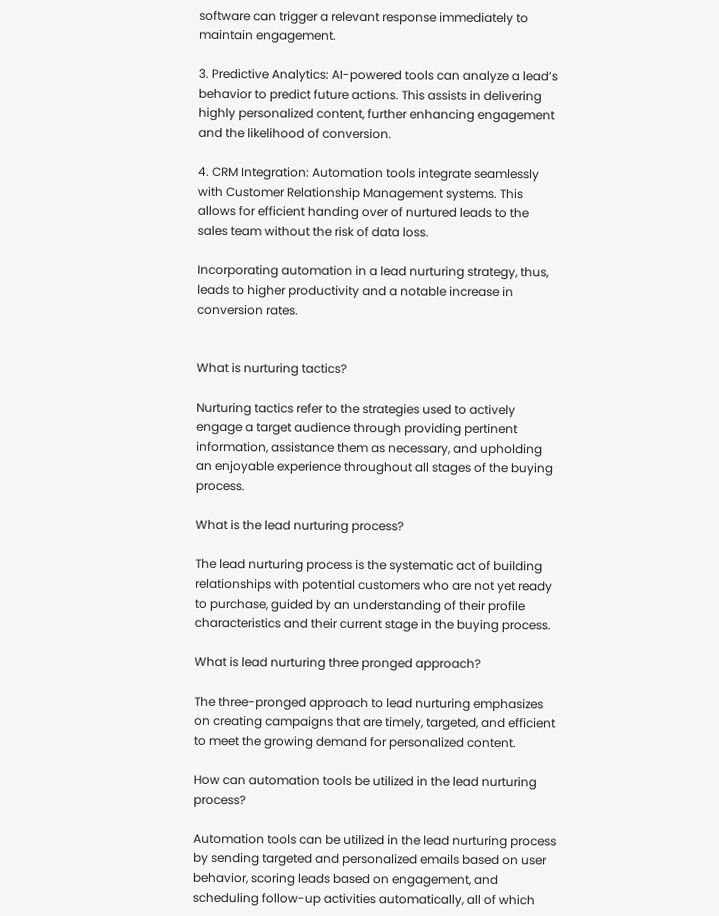software can trigger a relevant response immediately to maintain engagement.

3. Predictive Analytics: AI-powered tools can analyze a lead’s behavior to predict future actions. This assists in delivering highly personalized content, further enhancing engagement and the likelihood of conversion.

4. CRM Integration: Automation tools integrate seamlessly with Customer Relationship Management systems. This allows for efficient handing over of nurtured leads to the sales team without the risk of data loss.

Incorporating automation in a lead nurturing strategy, thus, leads to higher productivity and a notable increase in conversion rates.


What is nurturing tactics?

Nurturing tactics refer to the strategies used to actively engage a target audience through providing pertinent information, assistance them as necessary, and upholding an enjoyable experience throughout all stages of the buying process.

What is the lead nurturing process?

The lead nurturing process is the systematic act of building relationships with potential customers who are not yet ready to purchase, guided by an understanding of their profile characteristics and their current stage in the buying process.

What is lead nurturing three pronged approach?

The three-pronged approach to lead nurturing emphasizes on creating campaigns that are timely, targeted, and efficient to meet the growing demand for personalized content.

How can automation tools be utilized in the lead nurturing process?

Automation tools can be utilized in the lead nurturing process by sending targeted and personalized emails based on user behavior, scoring leads based on engagement, and scheduling follow-up activities automatically, all of which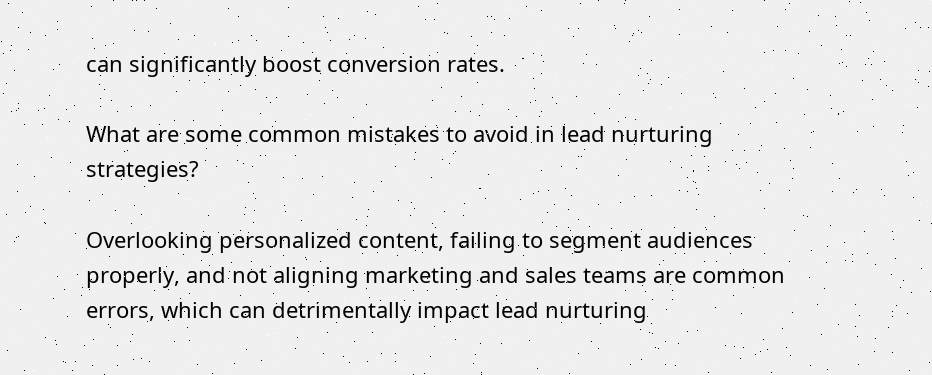can significantly boost conversion rates.

What are some common mistakes to avoid in lead nurturing strategies?

Overlooking personalized content, failing to segment audiences properly, and not aligning marketing and sales teams are common errors, which can detrimentally impact lead nurturing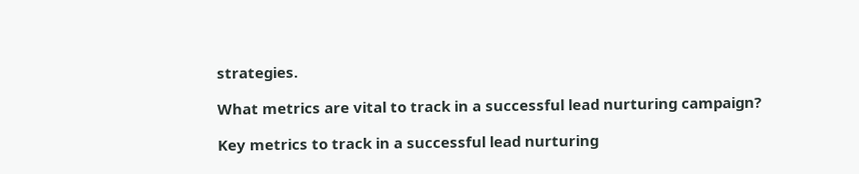strategies.

What metrics are vital to track in a successful lead nurturing campaign?

Key metrics to track in a successful lead nurturing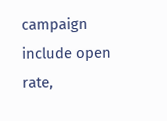campaign include open rate,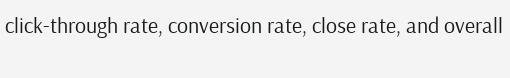click-through rate, conversion rate, close rate, and overall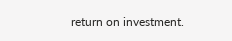return on investment.